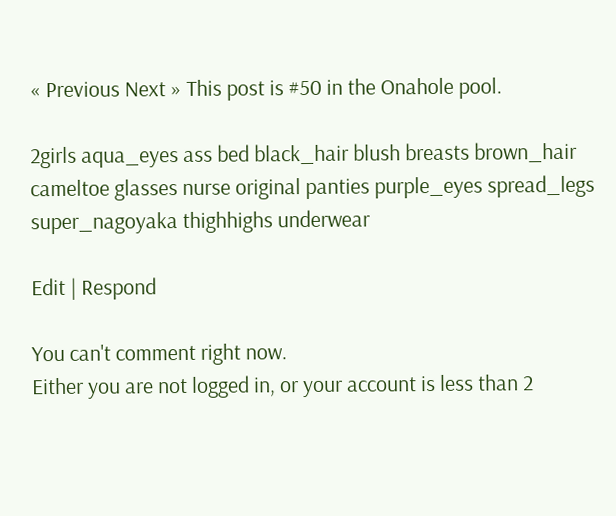« Previous Next » This post is #50 in the Onahole pool.

2girls aqua_eyes ass bed black_hair blush breasts brown_hair cameltoe glasses nurse original panties purple_eyes spread_legs super_nagoyaka thighhighs underwear

Edit | Respond

You can't comment right now.
Either you are not logged in, or your account is less than 2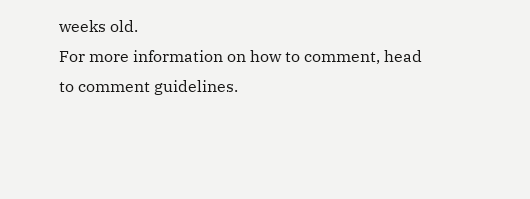weeks old.
For more information on how to comment, head to comment guidelines.